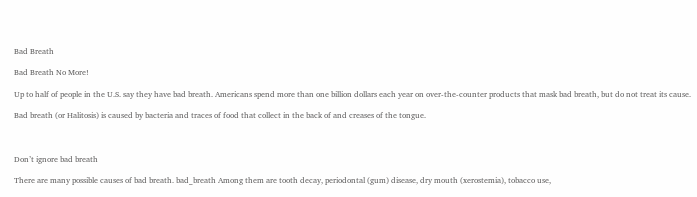Bad Breath

Bad Breath No More!

Up to half of people in the U.S. say they have bad breath. Americans spend more than one billion dollars each year on over-the-counter products that mask bad breath, but do not treat its cause.

Bad breath (or Halitosis) is caused by bacteria and traces of food that collect in the back of and creases of the tongue.



Don’t ignore bad breath

There are many possible causes of bad breath. bad_breath Among them are tooth decay, periodontal (gum) disease, dry mouth (xerostemia), tobacco use,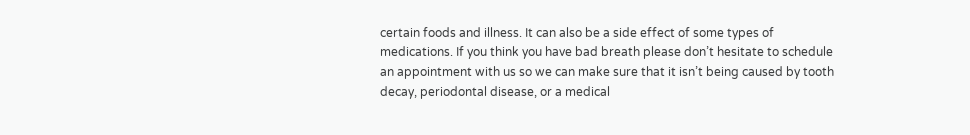certain foods and illness. It can also be a side effect of some types of medications. If you think you have bad breath please don’t hesitate to schedule an appointment with us so we can make sure that it isn’t being caused by tooth decay, periodontal disease, or a medical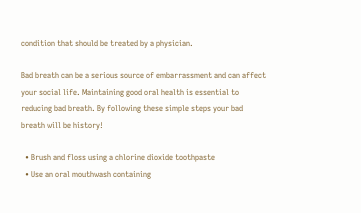condition that should be treated by a physician.

Bad breath can be a serious source of embarrassment and can affect your social life. Maintaining good oral health is essential to reducing bad breath. By following these simple steps your bad breath will be history!

  • Brush and floss using a chlorine dioxide toothpaste
  • Use an oral mouthwash containing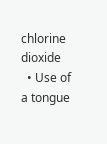chlorine dioxide
  • Use of a tongue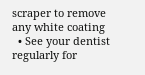scraper to remove any white coating
  • See your dentist regularly for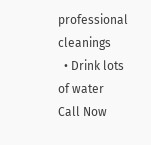professional cleanings
  • Drink lots of water
Call Now